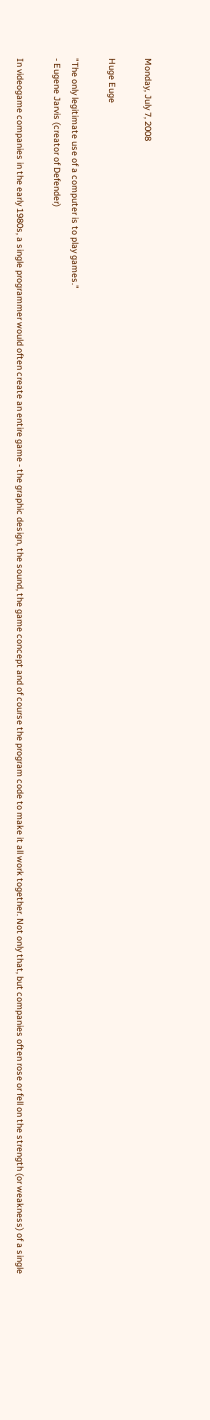Monday, July 7, 2008

Huge Euge

"The only legitimate use of a computer is to play games."
- Eugene Jarvis (creator of Defender)

In videogame companies in the early 1980s, a single programmer would often create an entire game - the graphic design, the sound, the game concept and of course the program code to make it all work together. Not only that, but companies often rose or fell on the strength (or weakness) of a single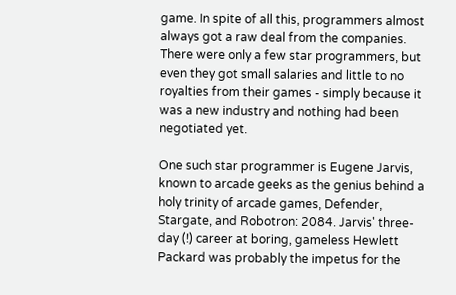game. In spite of all this, programmers almost always got a raw deal from the companies. There were only a few star programmers, but even they got small salaries and little to no royalties from their games - simply because it was a new industry and nothing had been negotiated yet.

One such star programmer is Eugene Jarvis, known to arcade geeks as the genius behind a holy trinity of arcade games, Defender, Stargate, and Robotron: 2084. Jarvis' three-day (!) career at boring, gameless Hewlett Packard was probably the impetus for the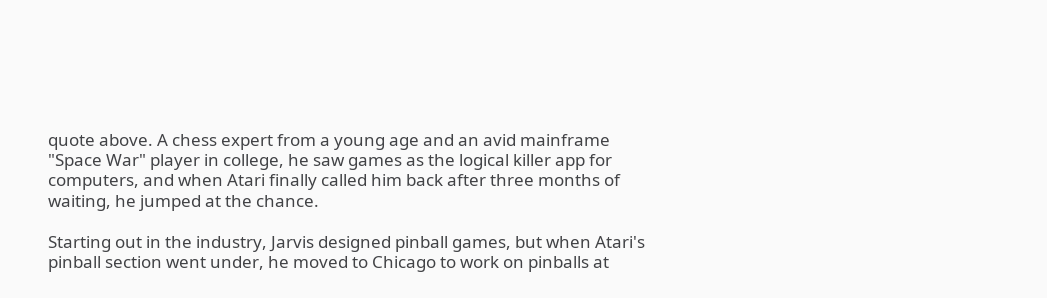quote above. A chess expert from a young age and an avid mainframe "Space War" player in college, he saw games as the logical killer app for computers, and when Atari finally called him back after three months of waiting, he jumped at the chance.

Starting out in the industry, Jarvis designed pinball games, but when Atari's pinball section went under, he moved to Chicago to work on pinballs at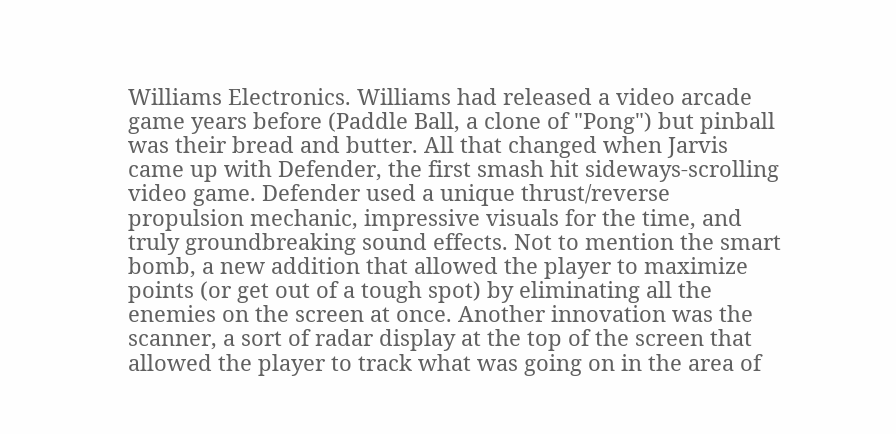Williams Electronics. Williams had released a video arcade game years before (Paddle Ball, a clone of "Pong") but pinball was their bread and butter. All that changed when Jarvis came up with Defender, the first smash hit sideways-scrolling video game. Defender used a unique thrust/reverse propulsion mechanic, impressive visuals for the time, and truly groundbreaking sound effects. Not to mention the smart bomb, a new addition that allowed the player to maximize points (or get out of a tough spot) by eliminating all the enemies on the screen at once. Another innovation was the scanner, a sort of radar display at the top of the screen that allowed the player to track what was going on in the area of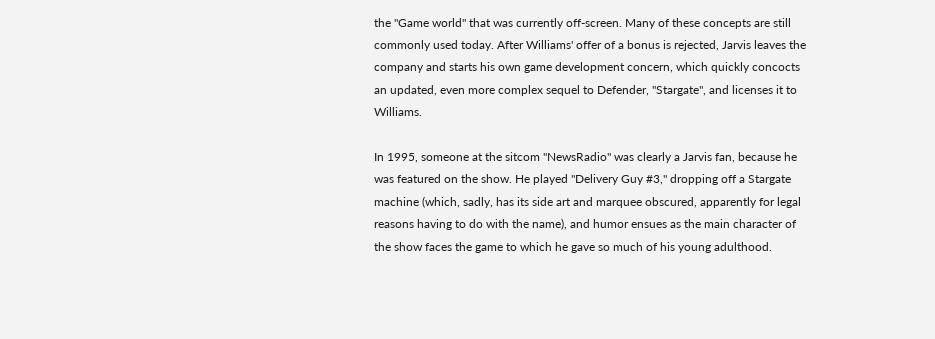the "Game world" that was currently off-screen. Many of these concepts are still commonly used today. After Williams' offer of a bonus is rejected, Jarvis leaves the company and starts his own game development concern, which quickly concocts an updated, even more complex sequel to Defender, "Stargate", and licenses it to Williams.

In 1995, someone at the sitcom "NewsRadio" was clearly a Jarvis fan, because he was featured on the show. He played "Delivery Guy #3," dropping off a Stargate machine (which, sadly, has its side art and marquee obscured, apparently for legal reasons having to do with the name), and humor ensues as the main character of the show faces the game to which he gave so much of his young adulthood.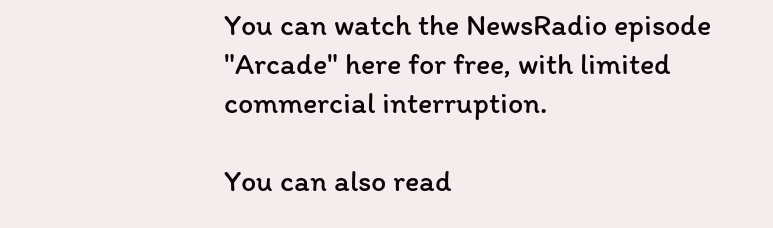You can watch the NewsRadio episode "Arcade" here for free, with limited commercial interruption.

You can also read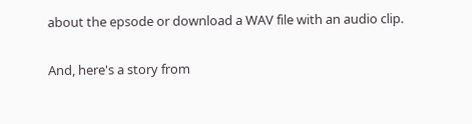about the epsode or download a WAV file with an audio clip.

And, here's a story from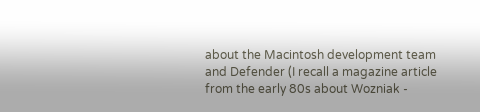about the Macintosh development team and Defender (I recall a magazine article from the early 80s about Wozniak -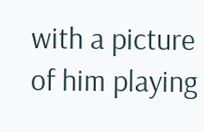with a picture of him playing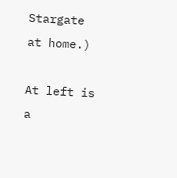Stargate at home.)

At left is a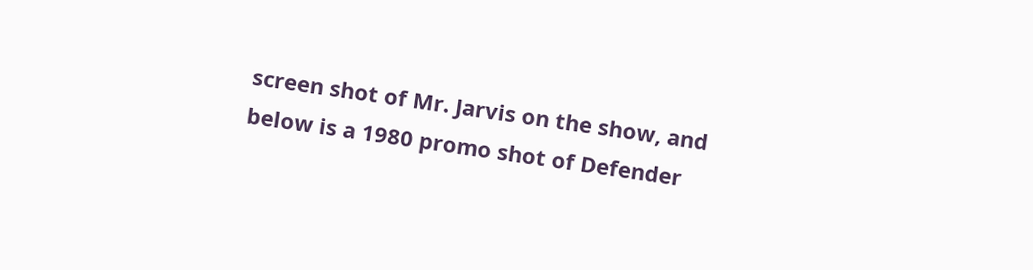screen shot of Mr. Jarvis on the show, and below is a 1980 promo shot of Defender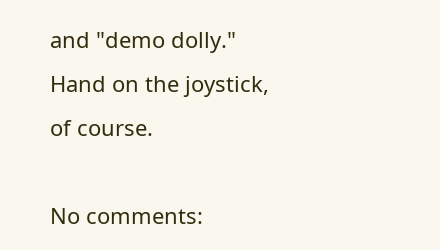and "demo dolly." Hand on the joystick, of course.

No comments: